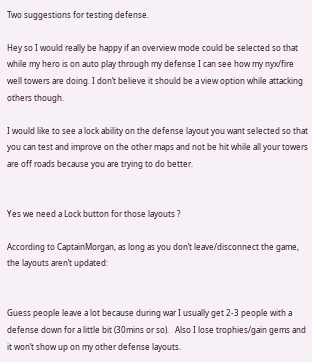Two suggestions for testing defense.

Hey so I would really be happy if an overview mode could be selected so that while my hero is on auto play through my defense I can see how my nyx/fire well towers are doing. I don’t believe it should be a view option while attacking others though.

I would like to see a lock ability on the defense layout you want selected so that you can test and improve on the other maps and not be hit while all your towers are off roads because you are trying to do better.


Yes we need a Lock button for those layouts ?

According to CaptainMorgan, as long as you don’t leave/disconnect the game, the layouts aren’t updated:


Guess people leave a lot because during war I usually get 2-3 people with a defense down for a little bit (30mins or so).   Also I lose trophies/gain gems and it won’t show up on my other defense layouts.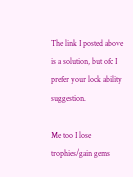The link I posted above is a solution, but ofc I prefer your lock ability suggestion.

Me too I lose trophies/gain gems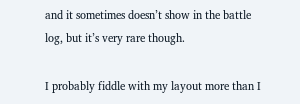and it sometimes doesn’t show in the battle log, but it’s very rare though.

I probably fiddle with my layout more than I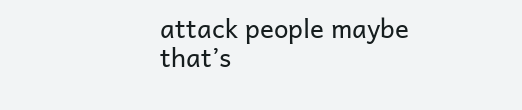attack people maybe that’s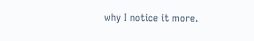why I notice it more.